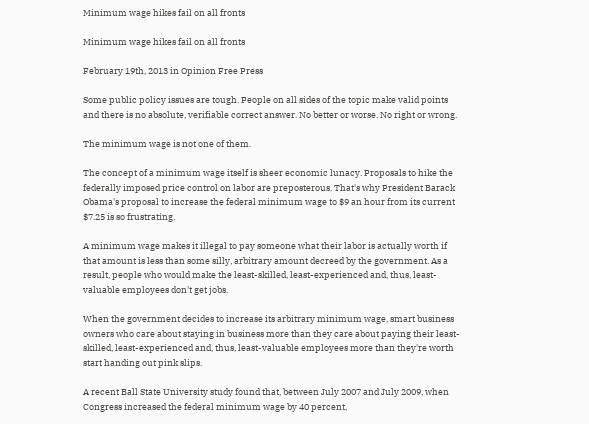Minimum wage hikes fail on all fronts

Minimum wage hikes fail on all fronts

February 19th, 2013 in Opinion Free Press

Some public policy issues are tough. People on all sides of the topic make valid points and there is no absolute, verifiable correct answer. No better or worse. No right or wrong.

The minimum wage is not one of them.

The concept of a minimum wage itself is sheer economic lunacy. Proposals to hike the federally imposed price control on labor are preposterous. That's why President Barack Obama's proposal to increase the federal minimum wage to $9 an hour from its current $7.25 is so frustrating.

A minimum wage makes it illegal to pay someone what their labor is actually worth if that amount is less than some silly, arbitrary amount decreed by the government. As a result, people who would make the least-skilled, least-experienced and, thus, least-valuable employees don't get jobs.

When the government decides to increase its arbitrary minimum wage, smart business owners who care about staying in business more than they care about paying their least-skilled, least-experienced and, thus, least-valuable employees more than they're worth start handing out pink slips.

A recent Ball State University study found that, between July 2007 and July 2009, when Congress increased the federal minimum wage by 40 percent,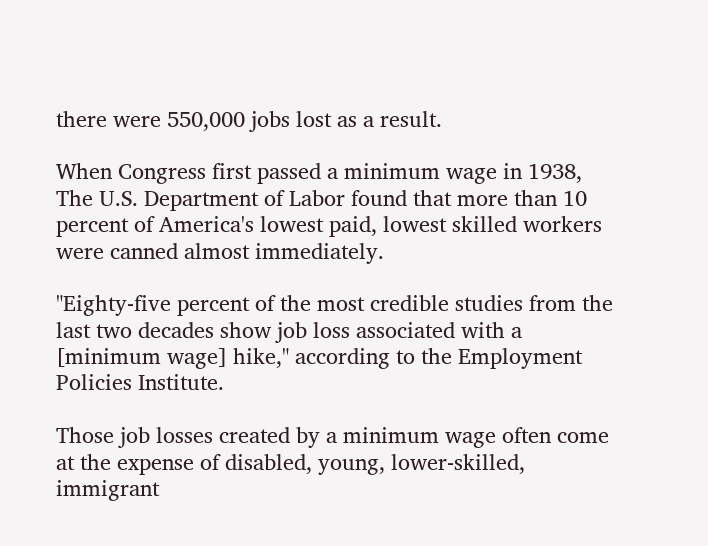there were 550,000 jobs lost as a result.

When Congress first passed a minimum wage in 1938, The U.S. Department of Labor found that more than 10 percent of America's lowest paid, lowest skilled workers were canned almost immediately.

"Eighty-five percent of the most credible studies from the last two decades show job loss associated with a [minimum wage] hike," according to the Employment Policies Institute.

Those job losses created by a minimum wage often come at the expense of disabled, young, lower-skilled, immigrant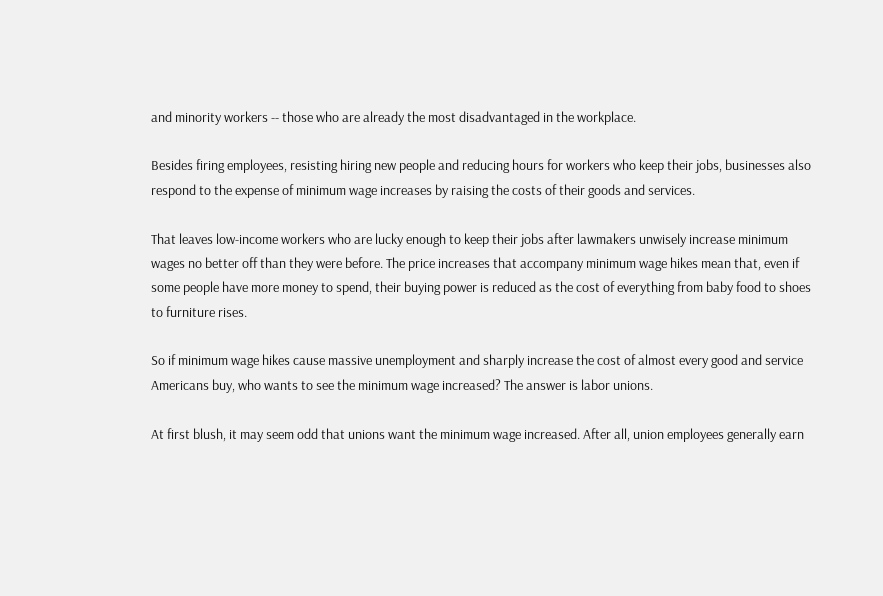and minority workers -- those who are already the most disadvantaged in the workplace.

Besides firing employees, resisting hiring new people and reducing hours for workers who keep their jobs, businesses also respond to the expense of minimum wage increases by raising the costs of their goods and services.

That leaves low-income workers who are lucky enough to keep their jobs after lawmakers unwisely increase minimum wages no better off than they were before. The price increases that accompany minimum wage hikes mean that, even if some people have more money to spend, their buying power is reduced as the cost of everything from baby food to shoes to furniture rises.

So if minimum wage hikes cause massive unemployment and sharply increase the cost of almost every good and service Americans buy, who wants to see the minimum wage increased? The answer is labor unions.

At first blush, it may seem odd that unions want the minimum wage increased. After all, union employees generally earn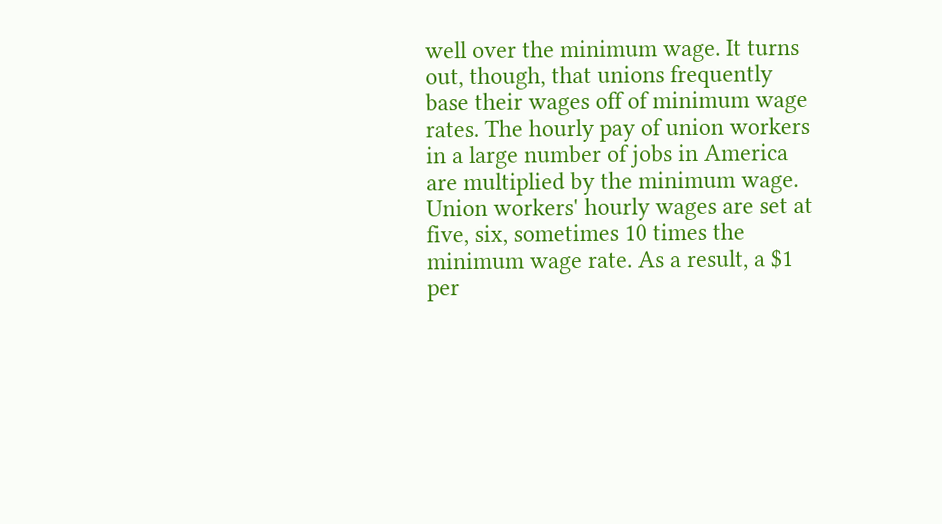well over the minimum wage. It turns out, though, that unions frequently base their wages off of minimum wage rates. The hourly pay of union workers in a large number of jobs in America are multiplied by the minimum wage. Union workers' hourly wages are set at five, six, sometimes 10 times the minimum wage rate. As a result, a $1 per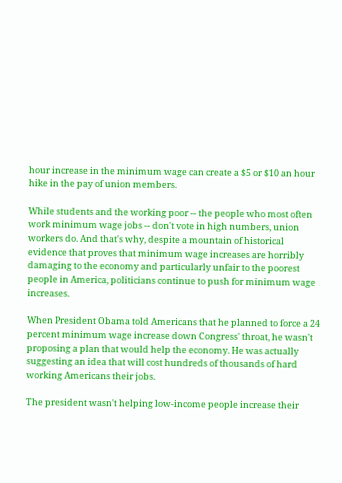hour increase in the minimum wage can create a $5 or $10 an hour hike in the pay of union members.

While students and the working poor -- the people who most often work minimum wage jobs -- don't vote in high numbers, union workers do. And that's why, despite a mountain of historical evidence that proves that minimum wage increases are horribly damaging to the economy and particularly unfair to the poorest people in America, politicians continue to push for minimum wage increases.

When President Obama told Americans that he planned to force a 24 percent minimum wage increase down Congress' throat, he wasn't proposing a plan that would help the economy. He was actually suggesting an idea that will cost hundreds of thousands of hard working Americans their jobs.

The president wasn't helping low-income people increase their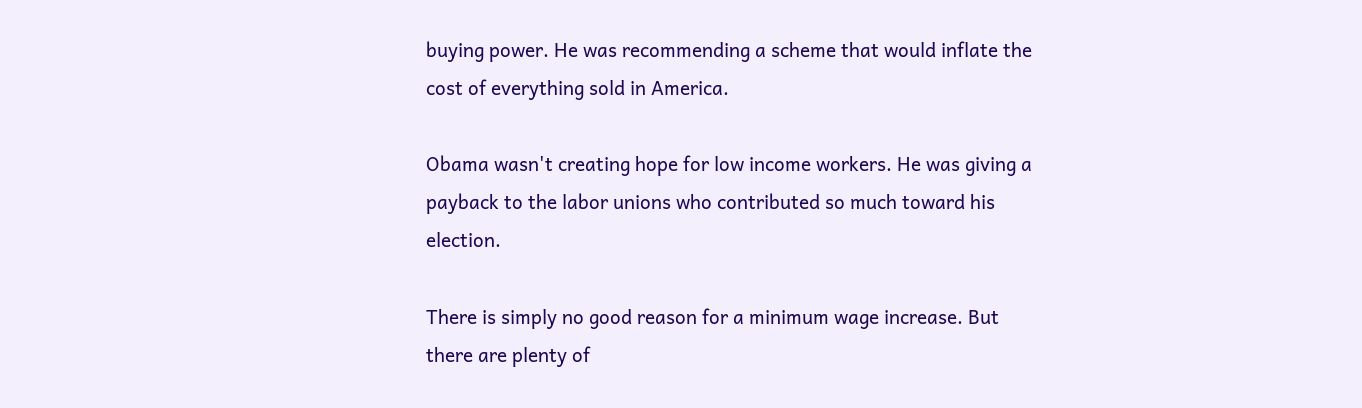buying power. He was recommending a scheme that would inflate the cost of everything sold in America.

Obama wasn't creating hope for low income workers. He was giving a payback to the labor unions who contributed so much toward his election.

There is simply no good reason for a minimum wage increase. But there are plenty of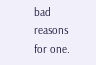bad reasons for one.